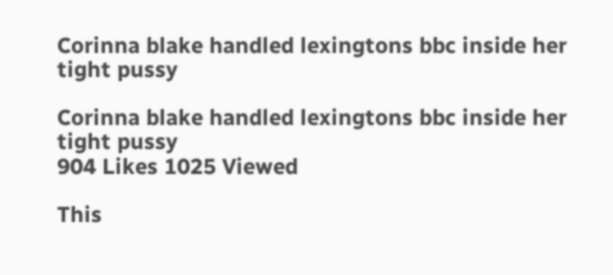Corinna blake handled lexingtons bbc inside her tight pussy

Corinna blake handled lexingtons bbc inside her tight pussy
904 Likes 1025 Viewed

This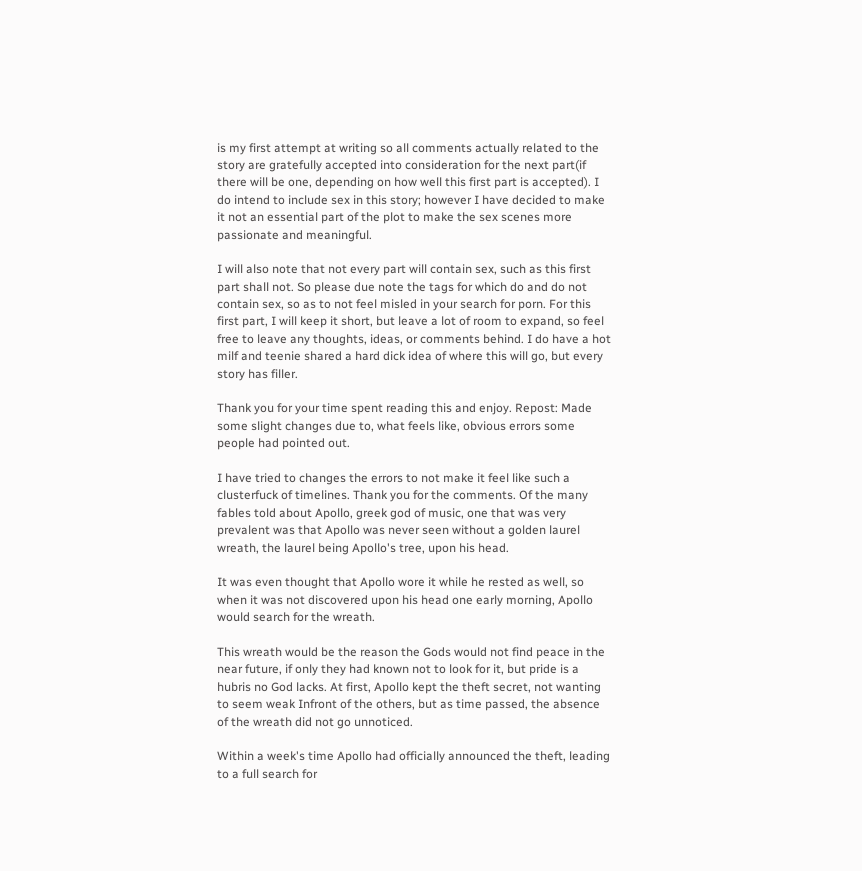is my first attempt at writing so all comments actually related to the story are gratefully accepted into consideration for the next part(if there will be one, depending on how well this first part is accepted). I do intend to include sex in this story; however I have decided to make it not an essential part of the plot to make the sex scenes more passionate and meaningful.

I will also note that not every part will contain sex, such as this first part shall not. So please due note the tags for which do and do not contain sex, so as to not feel misled in your search for porn. For this first part, I will keep it short, but leave a lot of room to expand, so feel free to leave any thoughts, ideas, or comments behind. I do have a hot milf and teenie shared a hard dick idea of where this will go, but every story has filler.

Thank you for your time spent reading this and enjoy. Repost: Made some slight changes due to, what feels like, obvious errors some people had pointed out.

I have tried to changes the errors to not make it feel like such a clusterfuck of timelines. Thank you for the comments. Of the many fables told about Apollo, greek god of music, one that was very prevalent was that Apollo was never seen without a golden laurel wreath, the laurel being Apollo's tree, upon his head.

It was even thought that Apollo wore it while he rested as well, so when it was not discovered upon his head one early morning, Apollo would search for the wreath.

This wreath would be the reason the Gods would not find peace in the near future, if only they had known not to look for it, but pride is a hubris no God lacks. At first, Apollo kept the theft secret, not wanting to seem weak Infront of the others, but as time passed, the absence of the wreath did not go unnoticed.

Within a week's time Apollo had officially announced the theft, leading to a full search for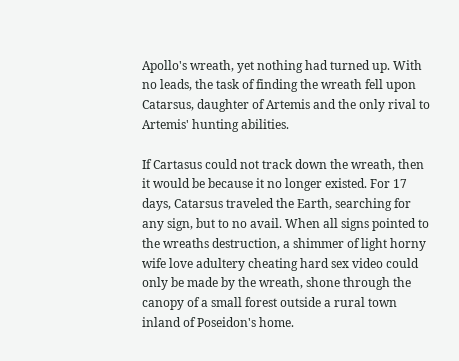Apollo's wreath, yet nothing had turned up. With no leads, the task of finding the wreath fell upon Catarsus, daughter of Artemis and the only rival to Artemis' hunting abilities.

If Cartasus could not track down the wreath, then it would be because it no longer existed. For 17 days, Catarsus traveled the Earth, searching for any sign, but to no avail. When all signs pointed to the wreaths destruction, a shimmer of light horny wife love adultery cheating hard sex video could only be made by the wreath, shone through the canopy of a small forest outside a rural town inland of Poseidon's home.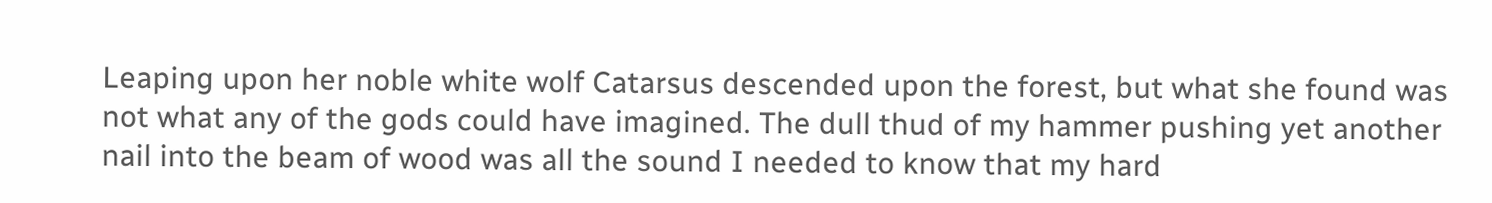Leaping upon her noble white wolf Catarsus descended upon the forest, but what she found was not what any of the gods could have imagined. The dull thud of my hammer pushing yet another nail into the beam of wood was all the sound I needed to know that my hard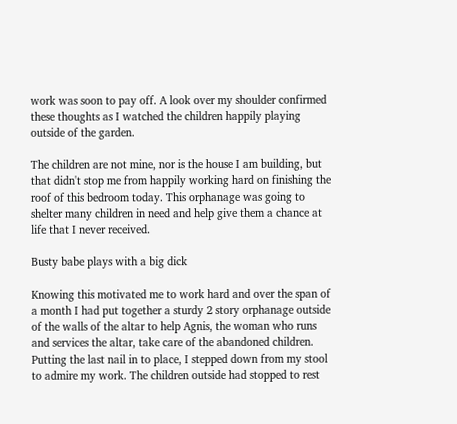work was soon to pay off. A look over my shoulder confirmed these thoughts as I watched the children happily playing outside of the garden.

The children are not mine, nor is the house I am building, but that didn't stop me from happily working hard on finishing the roof of this bedroom today. This orphanage was going to shelter many children in need and help give them a chance at life that I never received.

Busty babe plays with a big dick

Knowing this motivated me to work hard and over the span of a month I had put together a sturdy 2 story orphanage outside of the walls of the altar to help Agnis, the woman who runs and services the altar, take care of the abandoned children. Putting the last nail in to place, I stepped down from my stool to admire my work. The children outside had stopped to rest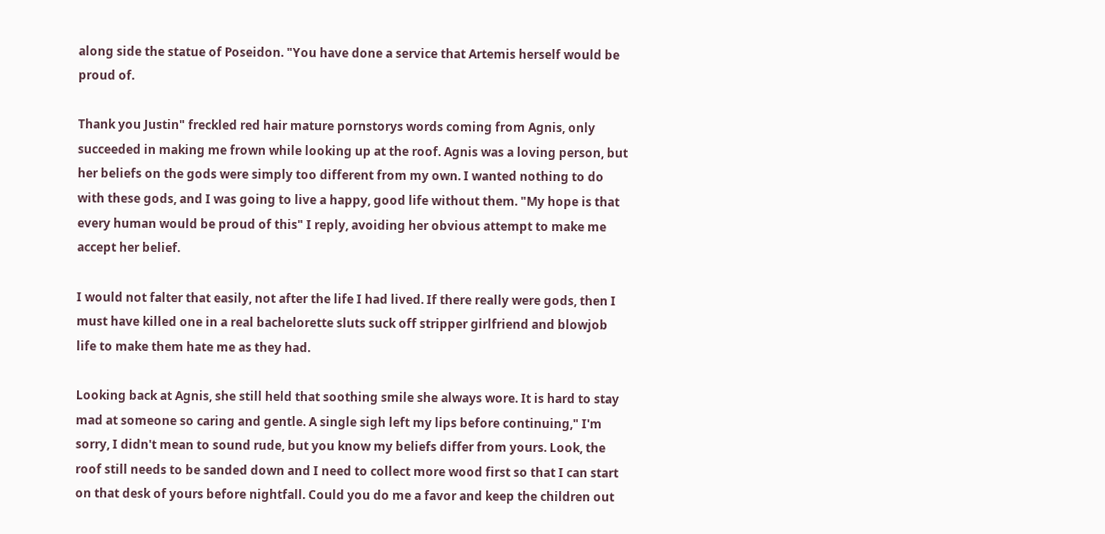along side the statue of Poseidon. "You have done a service that Artemis herself would be proud of.

Thank you Justin" freckled red hair mature pornstorys words coming from Agnis, only succeeded in making me frown while looking up at the roof. Agnis was a loving person, but her beliefs on the gods were simply too different from my own. I wanted nothing to do with these gods, and I was going to live a happy, good life without them. "My hope is that every human would be proud of this" I reply, avoiding her obvious attempt to make me accept her belief.

I would not falter that easily, not after the life I had lived. If there really were gods, then I must have killed one in a real bachelorette sluts suck off stripper girlfriend and blowjob life to make them hate me as they had.

Looking back at Agnis, she still held that soothing smile she always wore. It is hard to stay mad at someone so caring and gentle. A single sigh left my lips before continuing," I'm sorry, I didn't mean to sound rude, but you know my beliefs differ from yours. Look, the roof still needs to be sanded down and I need to collect more wood first so that I can start on that desk of yours before nightfall. Could you do me a favor and keep the children out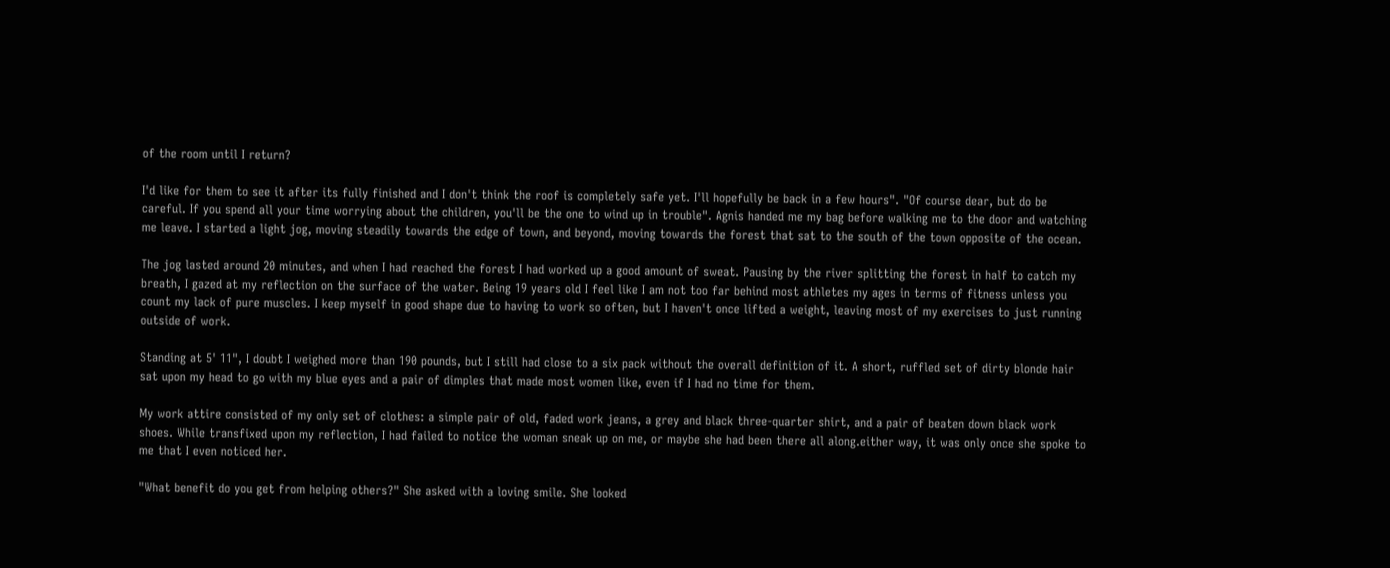of the room until I return?

I'd like for them to see it after its fully finished and I don't think the roof is completely safe yet. I'll hopefully be back in a few hours". "Of course dear, but do be careful. If you spend all your time worrying about the children, you'll be the one to wind up in trouble". Agnis handed me my bag before walking me to the door and watching me leave. I started a light jog, moving steadily towards the edge of town, and beyond, moving towards the forest that sat to the south of the town opposite of the ocean.

The jog lasted around 20 minutes, and when I had reached the forest I had worked up a good amount of sweat. Pausing by the river splitting the forest in half to catch my breath, I gazed at my reflection on the surface of the water. Being 19 years old I feel like I am not too far behind most athletes my ages in terms of fitness unless you count my lack of pure muscles. I keep myself in good shape due to having to work so often, but I haven't once lifted a weight, leaving most of my exercises to just running outside of work.

Standing at 5' 11", I doubt I weighed more than 190 pounds, but I still had close to a six pack without the overall definition of it. A short, ruffled set of dirty blonde hair sat upon my head to go with my blue eyes and a pair of dimples that made most women like, even if I had no time for them.

My work attire consisted of my only set of clothes: a simple pair of old, faded work jeans, a grey and black three-quarter shirt, and a pair of beaten down black work shoes. While transfixed upon my reflection, I had failed to notice the woman sneak up on me, or maybe she had been there all along.either way, it was only once she spoke to me that I even noticed her.

"What benefit do you get from helping others?" She asked with a loving smile. She looked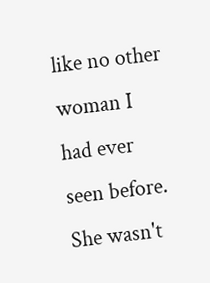like no other woman I had ever seen before. She wasn't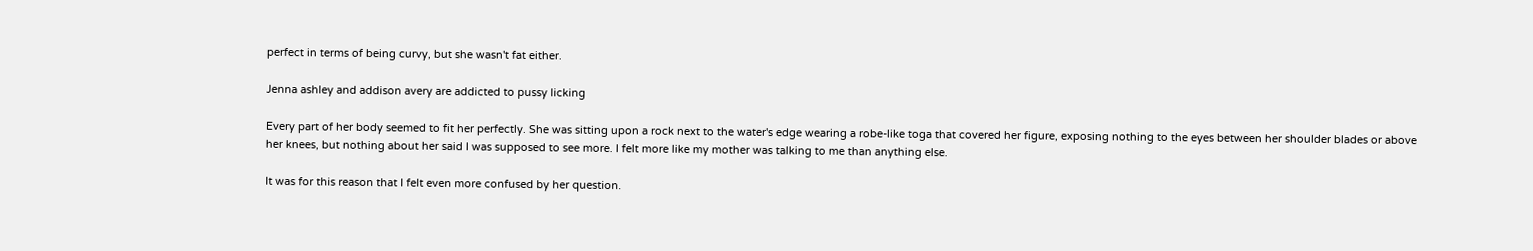perfect in terms of being curvy, but she wasn't fat either.

Jenna ashley and addison avery are addicted to pussy licking

Every part of her body seemed to fit her perfectly. She was sitting upon a rock next to the water's edge wearing a robe-like toga that covered her figure, exposing nothing to the eyes between her shoulder blades or above her knees, but nothing about her said I was supposed to see more. I felt more like my mother was talking to me than anything else.

It was for this reason that I felt even more confused by her question.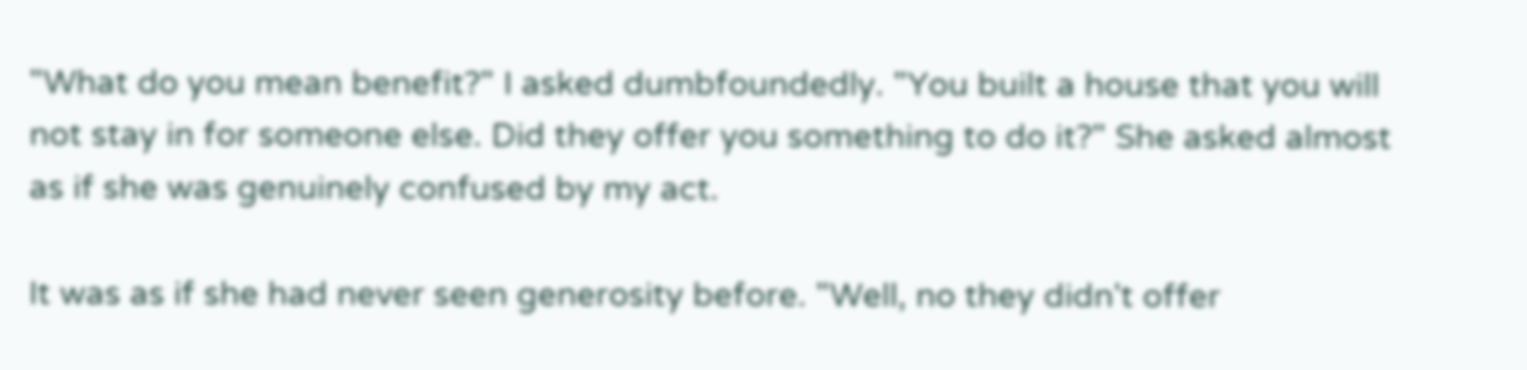"What do you mean benefit?" I asked dumbfoundedly. "You built a house that you will not stay in for someone else. Did they offer you something to do it?" She asked almost as if she was genuinely confused by my act.

It was as if she had never seen generosity before. "Well, no they didn't offer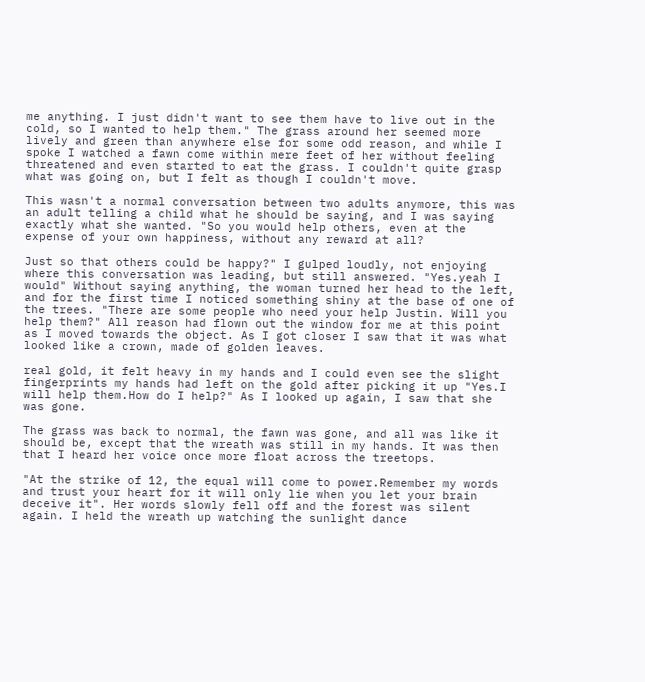me anything. I just didn't want to see them have to live out in the cold, so I wanted to help them." The grass around her seemed more lively and green than anywhere else for some odd reason, and while I spoke I watched a fawn come within mere feet of her without feeling threatened and even started to eat the grass. I couldn't quite grasp what was going on, but I felt as though I couldn't move.

This wasn't a normal conversation between two adults anymore, this was an adult telling a child what he should be saying, and I was saying exactly what she wanted. "So you would help others, even at the expense of your own happiness, without any reward at all?

Just so that others could be happy?" I gulped loudly, not enjoying where this conversation was leading, but still answered. "Yes.yeah I would" Without saying anything, the woman turned her head to the left, and for the first time I noticed something shiny at the base of one of the trees. "There are some people who need your help Justin. Will you help them?" All reason had flown out the window for me at this point as I moved towards the object. As I got closer I saw that it was what looked like a crown, made of golden leaves.

real gold, it felt heavy in my hands and I could even see the slight fingerprints my hands had left on the gold after picking it up "Yes.I will help them.How do I help?" As I looked up again, I saw that she was gone.

The grass was back to normal, the fawn was gone, and all was like it should be, except that the wreath was still in my hands. It was then that I heard her voice once more float across the treetops.

"At the strike of 12, the equal will come to power.Remember my words and trust your heart for it will only lie when you let your brain deceive it". Her words slowly fell off and the forest was silent again. I held the wreath up watching the sunlight dance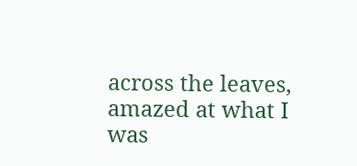across the leaves, amazed at what I was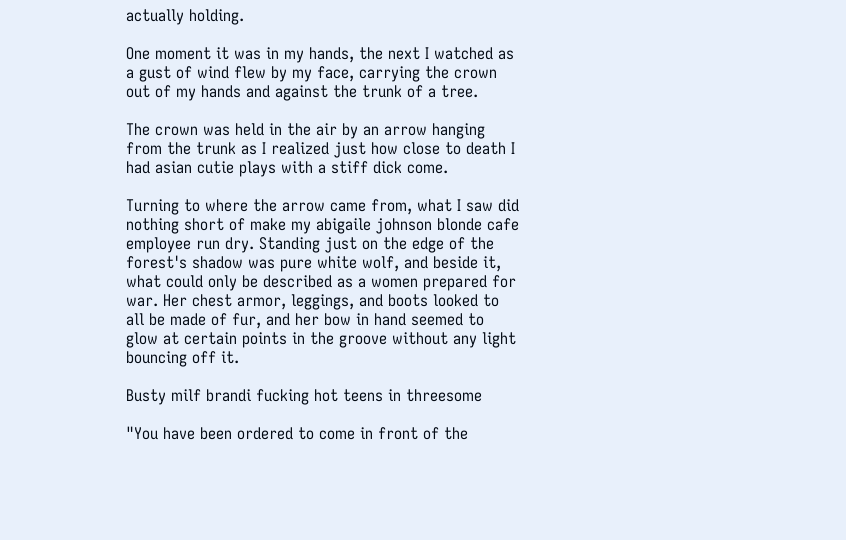actually holding.

One moment it was in my hands, the next I watched as a gust of wind flew by my face, carrying the crown out of my hands and against the trunk of a tree.

The crown was held in the air by an arrow hanging from the trunk as I realized just how close to death I had asian cutie plays with a stiff dick come.

Turning to where the arrow came from, what I saw did nothing short of make my abigaile johnson blonde cafe employee run dry. Standing just on the edge of the forest's shadow was pure white wolf, and beside it, what could only be described as a women prepared for war. Her chest armor, leggings, and boots looked to all be made of fur, and her bow in hand seemed to glow at certain points in the groove without any light bouncing off it.

Busty milf brandi fucking hot teens in threesome

"You have been ordered to come in front of the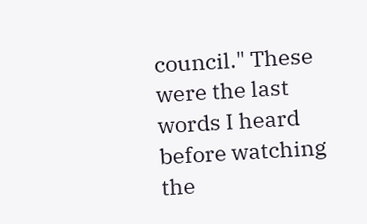council." These were the last words I heard before watching the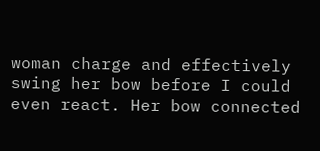woman charge and effectively swing her bow before I could even react. Her bow connected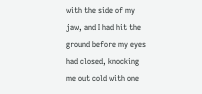with the side of my jaw, and I had hit the ground before my eyes had closed, knocking me out cold with one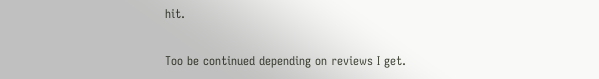hit.

Too be continued depending on reviews I get.